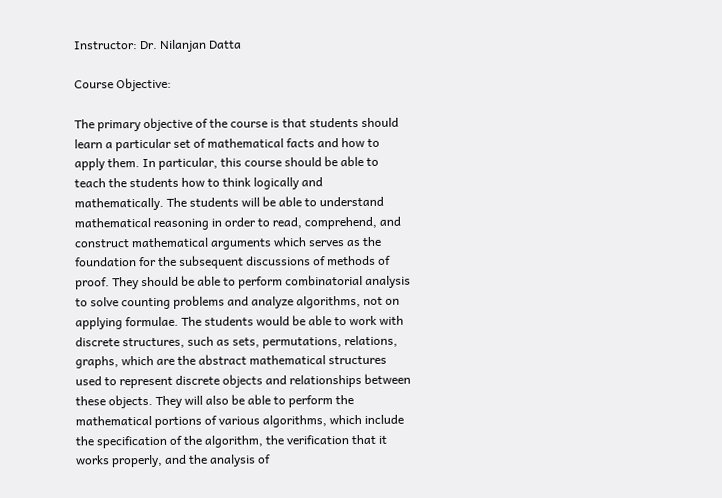Instructor: Dr. Nilanjan Datta

Course Objective:

The primary objective of the course is that students should learn a particular set of mathematical facts and how to apply them. In particular, this course should be able to teach the students how to think logically and mathematically. The students will be able to understand mathematical reasoning in order to read, comprehend, and construct mathematical arguments which serves as the foundation for the subsequent discussions of methods of proof. They should be able to perform combinatorial analysis to solve counting problems and analyze algorithms, not on applying formulae. The students would be able to work with discrete structures, such as sets, permutations, relations, graphs, which are the abstract mathematical structures used to represent discrete objects and relationships between these objects. They will also be able to perform the mathematical portions of various algorithms, which include the specification of the algorithm, the verification that it works properly, and the analysis of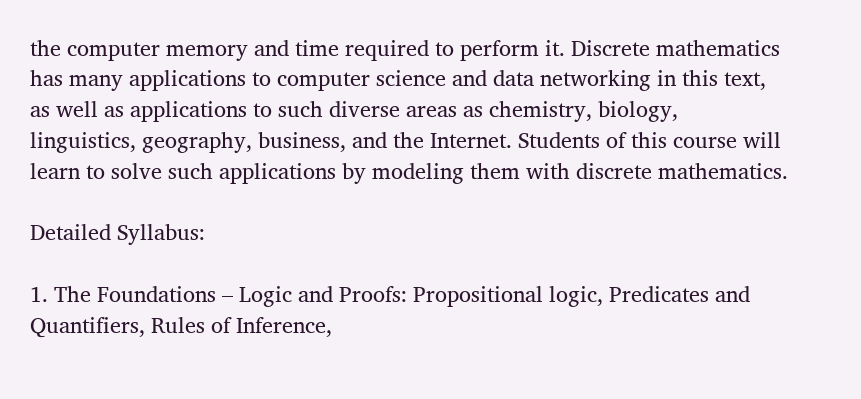the computer memory and time required to perform it. Discrete mathematics has many applications to computer science and data networking in this text, as well as applications to such diverse areas as chemistry, biology, linguistics, geography, business, and the Internet. Students of this course will learn to solve such applications by modeling them with discrete mathematics.

Detailed Syllabus:

1. The Foundations – Logic and Proofs: Propositional logic, Predicates and Quantifiers, Rules of Inference,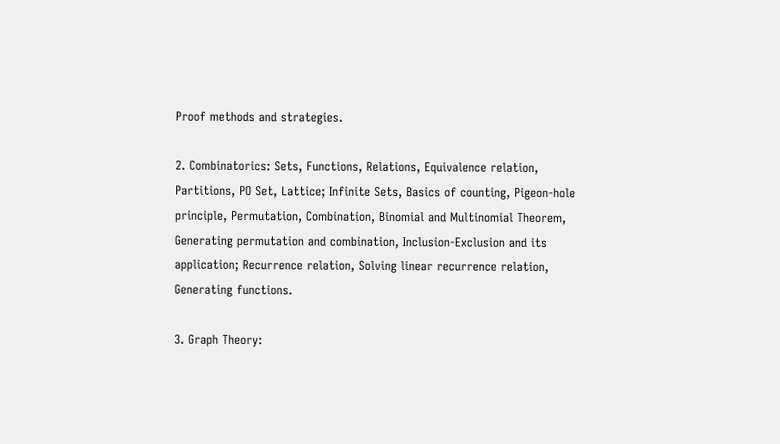Proof methods and strategies.

2. Combinatorics: Sets, Functions, Relations, Equivalence relation, Partitions, PO Set, Lattice; Infinite Sets, Basics of counting, Pigeon-hole principle, Permutation, Combination, Binomial and Multinomial Theorem, Generating permutation and combination, Inclusion-Exclusion and its application; Recurrence relation, Solving linear recurrence relation, Generating functions.

3. Graph Theory: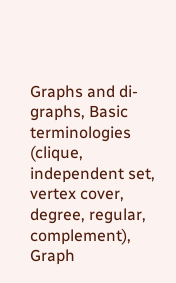Graphs and di-graphs, Basic terminologies (clique, independent set, vertex cover, degree, regular, complement), Graph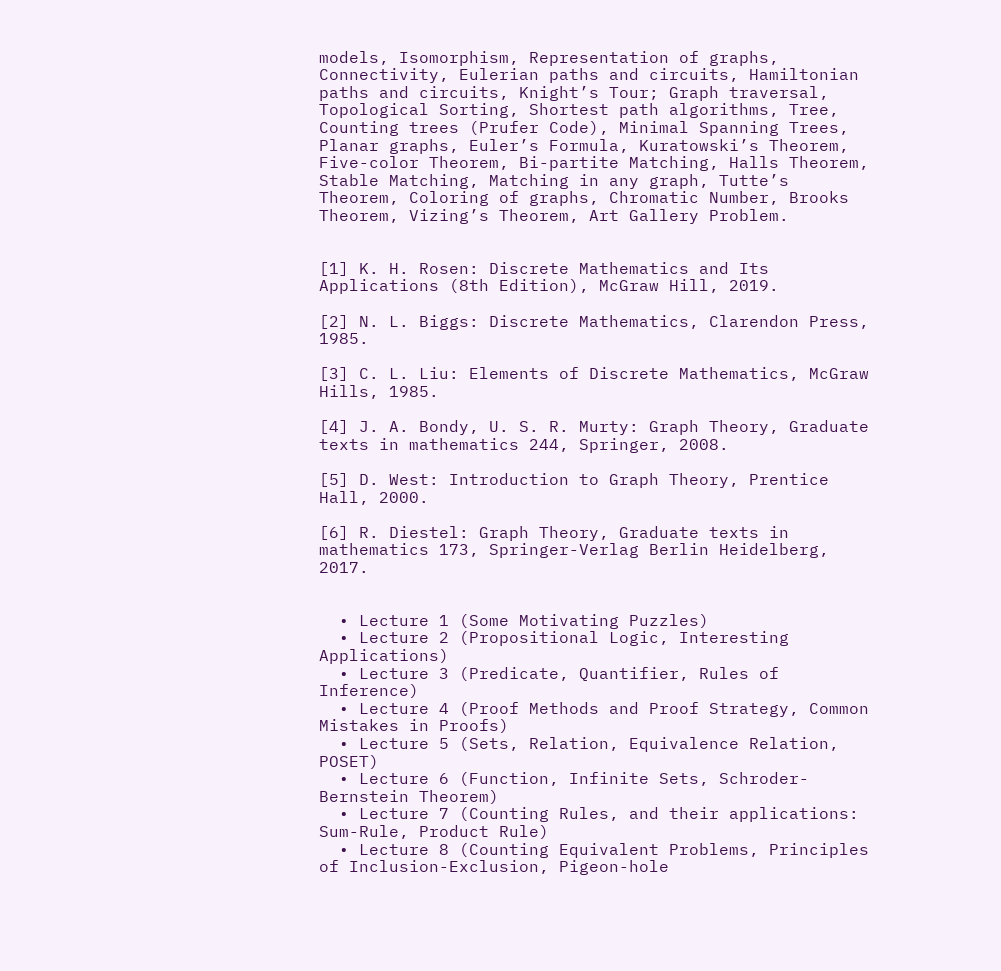models, Isomorphism, Representation of graphs, Connectivity, Eulerian paths and circuits, Hamiltonian paths and circuits, Knight’s Tour; Graph traversal, Topological Sorting, Shortest path algorithms, Tree, Counting trees (Prufer Code), Minimal Spanning Trees, Planar graphs, Euler’s Formula, Kuratowski’s Theorem, Five-color Theorem, Bi-partite Matching, Halls Theorem, Stable Matching, Matching in any graph, Tutte’s Theorem, Coloring of graphs, Chromatic Number, Brooks Theorem, Vizing’s Theorem, Art Gallery Problem.


[1] K. H. Rosen: Discrete Mathematics and Its Applications (8th Edition), McGraw Hill, 2019.

[2] N. L. Biggs: Discrete Mathematics, Clarendon Press, 1985.

[3] C. L. Liu: Elements of Discrete Mathematics, McGraw Hills, 1985.

[4] J. A. Bondy, U. S. R. Murty: Graph Theory, Graduate texts in mathematics 244, Springer, 2008.

[5] D. West: Introduction to Graph Theory, Prentice Hall, 2000.

[6] R. Diestel: Graph Theory, Graduate texts in mathematics 173, Springer-Verlag Berlin Heidelberg, 2017.


  • Lecture 1 (Some Motivating Puzzles)
  • Lecture 2 (Propositional Logic, Interesting Applications)
  • Lecture 3 (Predicate, Quantifier, Rules of Inference)
  • Lecture 4 (Proof Methods and Proof Strategy, Common Mistakes in Proofs)
  • Lecture 5 (Sets, Relation, Equivalence Relation, POSET)
  • Lecture 6 (Function, Infinite Sets, Schroder-Bernstein Theorem)
  • Lecture 7 (Counting Rules, and their applications: Sum-Rule, Product Rule)
  • Lecture 8 (Counting Equivalent Problems, Principles of Inclusion-Exclusion, Pigeon-hole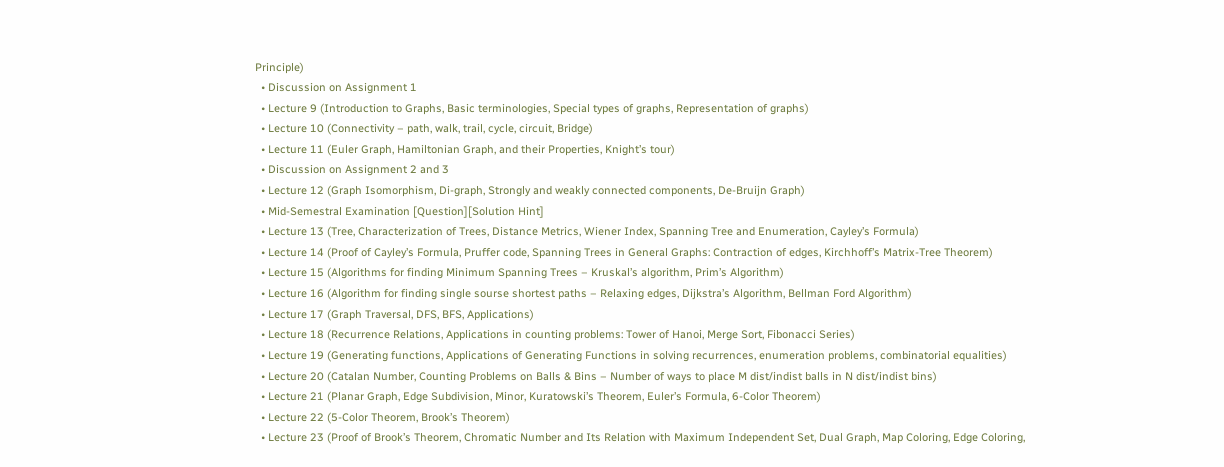Principle)
  • Discussion on Assignment 1
  • Lecture 9 (Introduction to Graphs, Basic terminologies, Special types of graphs, Representation of graphs)
  • Lecture 10 (Connectivity – path, walk, trail, cycle, circuit, Bridge)
  • Lecture 11 (Euler Graph, Hamiltonian Graph, and their Properties, Knight’s tour)
  • Discussion on Assignment 2 and 3
  • Lecture 12 (Graph Isomorphism, Di-graph, Strongly and weakly connected components, De-Bruijn Graph)
  • Mid-Semestral Examination [Question][Solution Hint]
  • Lecture 13 (Tree, Characterization of Trees, Distance Metrics, Wiener Index, Spanning Tree and Enumeration, Cayley’s Formula)
  • Lecture 14 (Proof of Cayley’s Formula, Pruffer code, Spanning Trees in General Graphs: Contraction of edges, Kirchhoff’s Matrix-Tree Theorem)
  • Lecture 15 (Algorithms for finding Minimum Spanning Trees – Kruskal’s algorithm, Prim’s Algorithm)
  • Lecture 16 (Algorithm for finding single sourse shortest paths – Relaxing edges, Dijkstra’s Algorithm, Bellman Ford Algorithm)
  • Lecture 17 (Graph Traversal, DFS, BFS, Applications)
  • Lecture 18 (Recurrence Relations, Applications in counting problems: Tower of Hanoi, Merge Sort, Fibonacci Series)
  • Lecture 19 (Generating functions, Applications of Generating Functions in solving recurrences, enumeration problems, combinatorial equalities)
  • Lecture 20 (Catalan Number, Counting Problems on Balls & Bins – Number of ways to place M dist/indist balls in N dist/indist bins)
  • Lecture 21 (Planar Graph, Edge Subdivision, Minor, Kuratowski’s Theorem, Euler’s Formula, 6-Color Theorem)
  • Lecture 22 (5-Color Theorem, Brook’s Theorem)
  • Lecture 23 (Proof of Brook’s Theorem, Chromatic Number and Its Relation with Maximum Independent Set, Dual Graph, Map Coloring, Edge Coloring,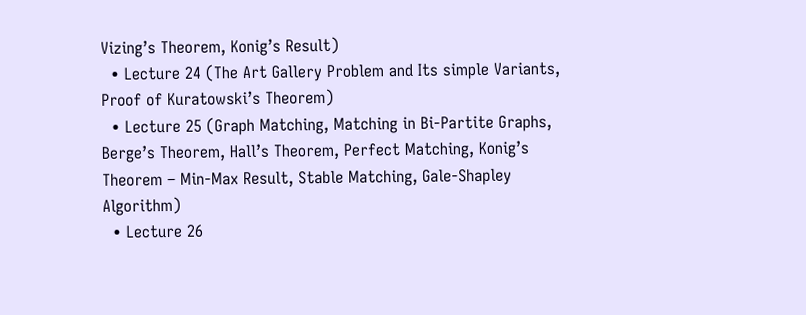Vizing’s Theorem, Konig’s Result)
  • Lecture 24 (The Art Gallery Problem and Its simple Variants, Proof of Kuratowski’s Theorem)
  • Lecture 25 (Graph Matching, Matching in Bi-Partite Graphs, Berge’s Theorem, Hall’s Theorem, Perfect Matching, Konig’s Theorem – Min-Max Result, Stable Matching, Gale-Shapley Algorithm)
  • Lecture 26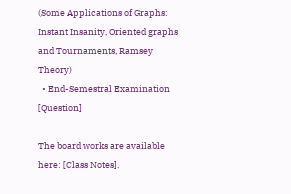(Some Applications of Graphs: Instant Insanity, Oriented graphs and Tournaments, Ramsey Theory)
  • End-Semestral Examination [Question]

The board works are available here: [Class Notes].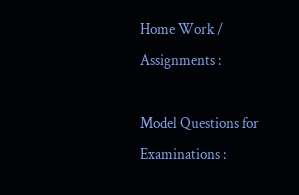Home Work / Assignments :

Model Questions for Examinations :